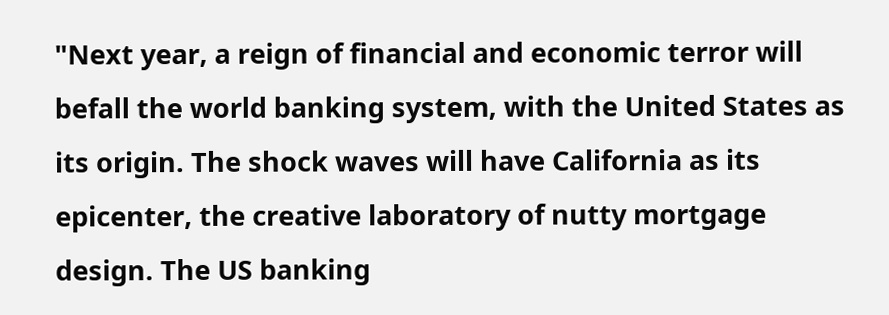"Next year, a reign of financial and economic terror will befall the world banking system, with the United States as its origin. The shock waves will have California as its epicenter, the creative laboratory of nutty mortgage design. The US banking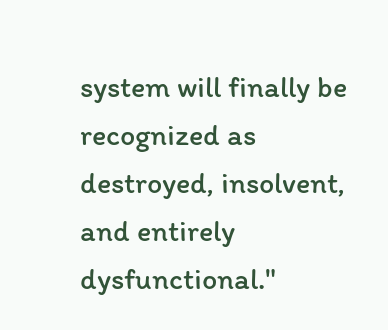system will finally be recognized as destroyed, insolvent, and entirely dysfunctional."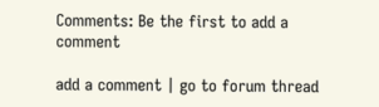Comments: Be the first to add a comment

add a comment | go to forum thread